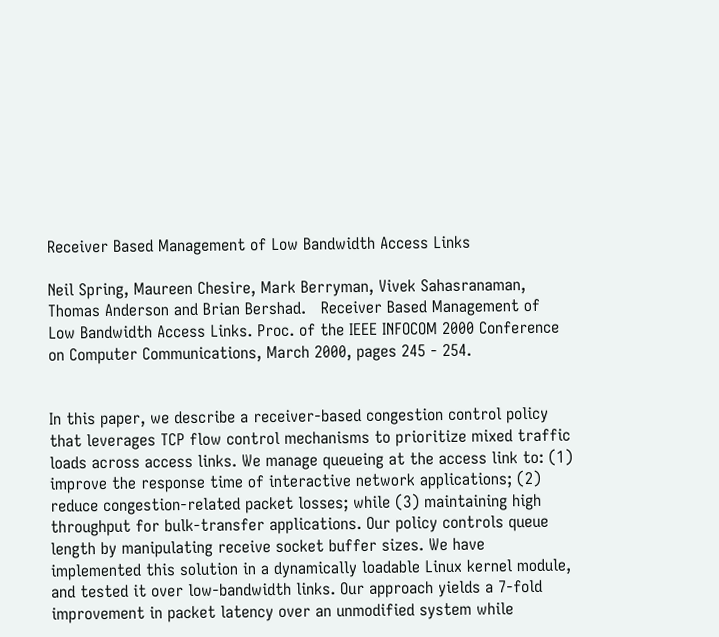Receiver Based Management of Low Bandwidth Access Links

Neil Spring, Maureen Chesire, Mark Berryman, Vivek Sahasranaman, Thomas Anderson and Brian Bershad.   Receiver Based Management of Low Bandwidth Access Links. Proc. of the IEEE INFOCOM 2000 Conference on Computer Communications, March 2000, pages 245 - 254.


In this paper, we describe a receiver-based congestion control policy that leverages TCP flow control mechanisms to prioritize mixed traffic loads across access links. We manage queueing at the access link to: (1) improve the response time of interactive network applications; (2) reduce congestion-related packet losses; while (3) maintaining high throughput for bulk-transfer applications. Our policy controls queue length by manipulating receive socket buffer sizes. We have implemented this solution in a dynamically loadable Linux kernel module, and tested it over low-bandwidth links. Our approach yields a 7-fold improvement in packet latency over an unmodified system while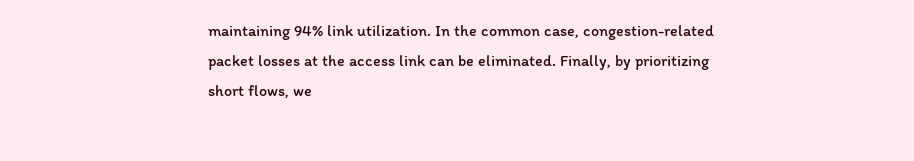maintaining 94% link utilization. In the common case, congestion-related packet losses at the access link can be eliminated. Finally, by prioritizing short flows, we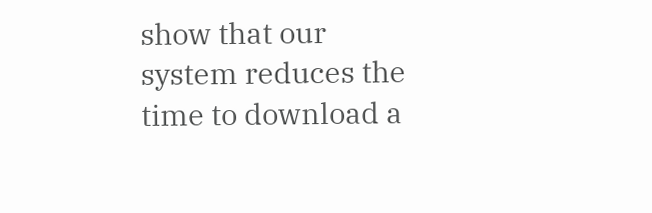show that our system reduces the time to download a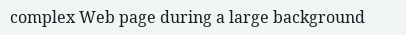complex Web page during a large background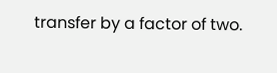transfer by a factor of two.